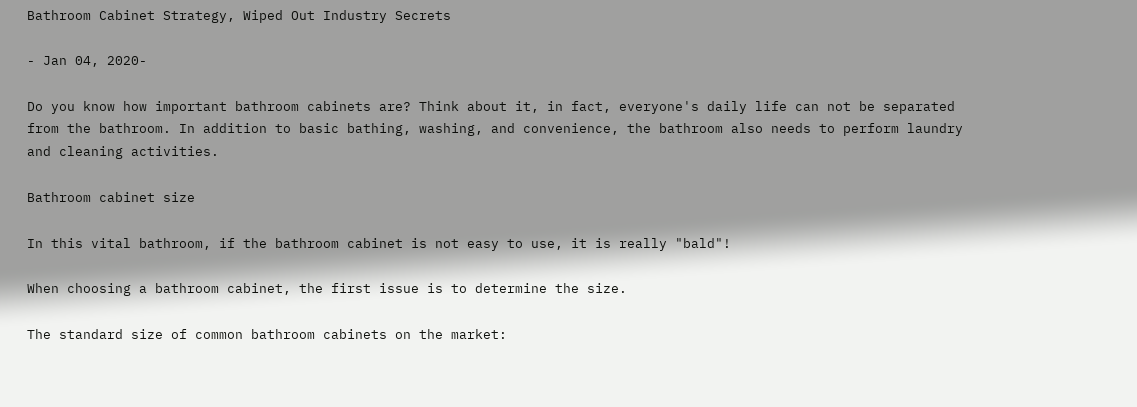Bathroom Cabinet Strategy, Wiped Out Industry Secrets

- Jan 04, 2020-

Do you know how important bathroom cabinets are? Think about it, in fact, everyone's daily life can not be separated from the bathroom. In addition to basic bathing, washing, and convenience, the bathroom also needs to perform laundry and cleaning activities.

Bathroom cabinet size

In this vital bathroom, if the bathroom cabinet is not easy to use, it is really "bald"!

When choosing a bathroom cabinet, the first issue is to determine the size.

The standard size of common bathroom cabinets on the market: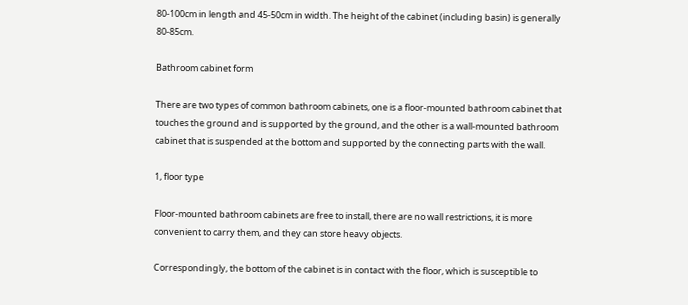80-100cm in length and 45-50cm in width. The height of the cabinet (including basin) is generally 80-85cm.

Bathroom cabinet form

There are two types of common bathroom cabinets, one is a floor-mounted bathroom cabinet that touches the ground and is supported by the ground, and the other is a wall-mounted bathroom cabinet that is suspended at the bottom and supported by the connecting parts with the wall.

1, floor type

Floor-mounted bathroom cabinets are free to install, there are no wall restrictions, it is more convenient to carry them, and they can store heavy objects.

Correspondingly, the bottom of the cabinet is in contact with the floor, which is susceptible to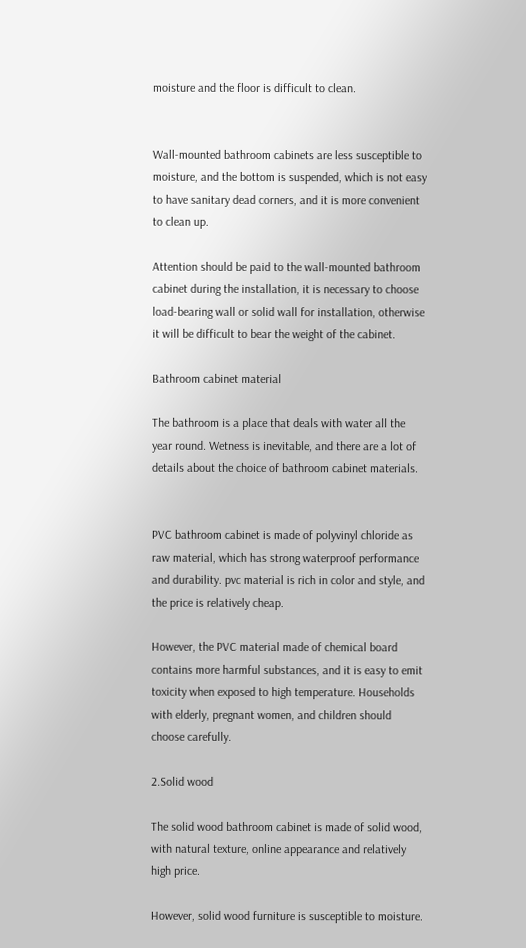moisture and the floor is difficult to clean.


Wall-mounted bathroom cabinets are less susceptible to moisture, and the bottom is suspended, which is not easy to have sanitary dead corners, and it is more convenient to clean up.

Attention should be paid to the wall-mounted bathroom cabinet during the installation, it is necessary to choose load-bearing wall or solid wall for installation, otherwise it will be difficult to bear the weight of the cabinet.

Bathroom cabinet material

The bathroom is a place that deals with water all the year round. Wetness is inevitable, and there are a lot of details about the choice of bathroom cabinet materials.


PVC bathroom cabinet is made of polyvinyl chloride as raw material, which has strong waterproof performance and durability. pvc material is rich in color and style, and the price is relatively cheap.

However, the PVC material made of chemical board contains more harmful substances, and it is easy to emit toxicity when exposed to high temperature. Households with elderly, pregnant women, and children should choose carefully.

2.Solid wood

The solid wood bathroom cabinet is made of solid wood, with natural texture, online appearance and relatively high price.

However, solid wood furniture is susceptible to moisture.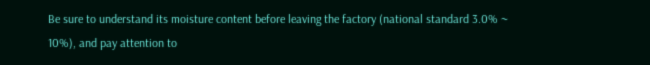Be sure to understand its moisture content before leaving the factory (national standard 3.0% ~ 10%), and pay attention to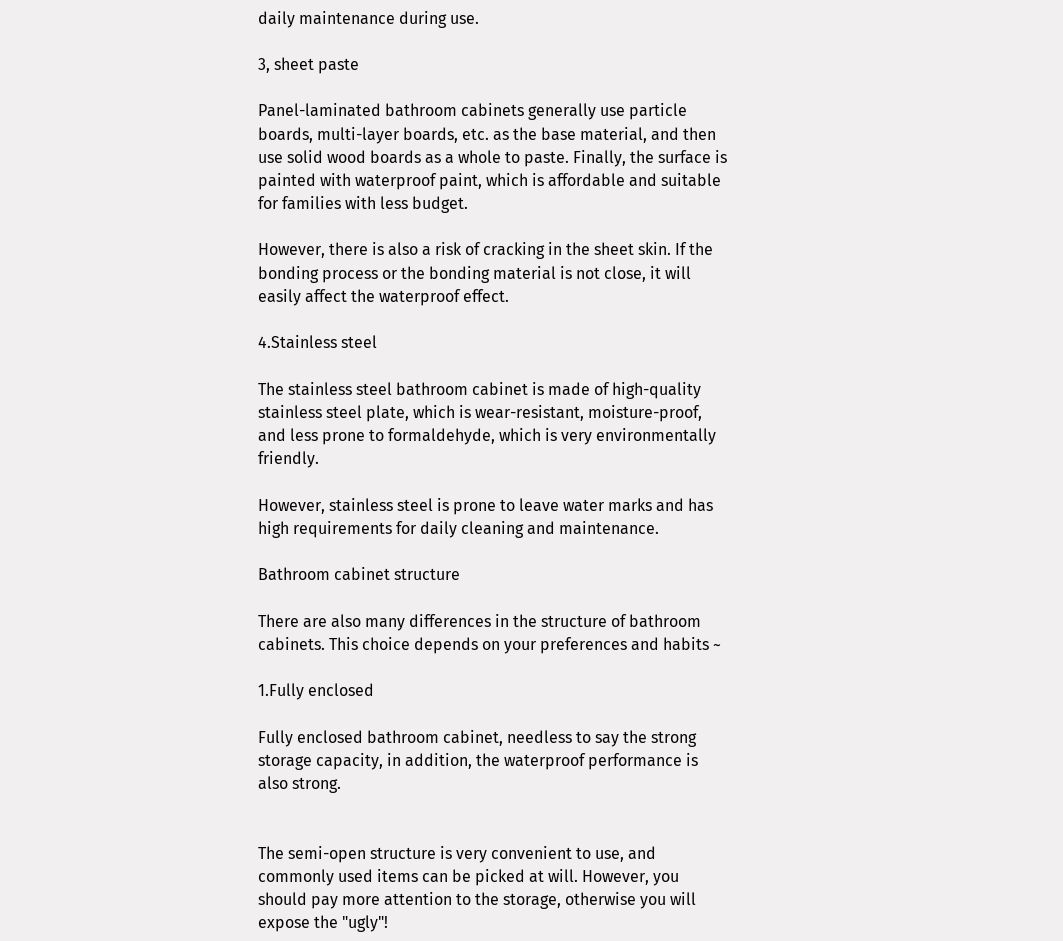daily maintenance during use.

3, sheet paste

Panel-laminated bathroom cabinets generally use particle boards, multi-layer boards, etc. as the base material, and then use solid wood boards as a whole to paste. Finally, the surface is painted with waterproof paint, which is affordable and suitable for families with less budget.

However, there is also a risk of cracking in the sheet skin. If the bonding process or the bonding material is not close, it will easily affect the waterproof effect.

4.Stainless steel

The stainless steel bathroom cabinet is made of high-quality stainless steel plate, which is wear-resistant, moisture-proof, and less prone to formaldehyde, which is very environmentally friendly.

However, stainless steel is prone to leave water marks and has high requirements for daily cleaning and maintenance.

Bathroom cabinet structure

There are also many differences in the structure of bathroom cabinets. This choice depends on your preferences and habits ~

1.Fully enclosed

Fully enclosed bathroom cabinet, needless to say the strong storage capacity, in addition, the waterproof performance is also strong.


The semi-open structure is very convenient to use, and commonly used items can be picked at will. However, you should pay more attention to the storage, otherwise you will expose the "ugly"!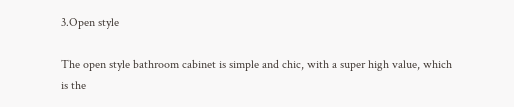3.Open style

The open style bathroom cabinet is simple and chic, with a super high value, which is the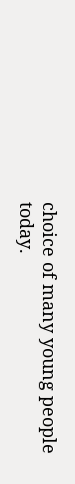choice of many young people today.